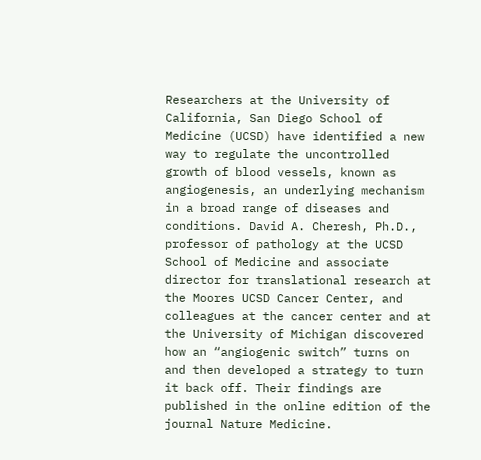Researchers at the University of California, San Diego School of Medicine (UCSD) have identified a new way to regulate the uncontrolled growth of blood vessels, known as angiogenesis, an underlying mechanism in a broad range of diseases and conditions. David A. Cheresh, Ph.D., professor of pathology at the UCSD School of Medicine and associate director for translational research at the Moores UCSD Cancer Center, and colleagues at the cancer center and at the University of Michigan discovered how an “angiogenic switch” turns on and then developed a strategy to turn it back off. Their findings are published in the online edition of the journal Nature Medicine.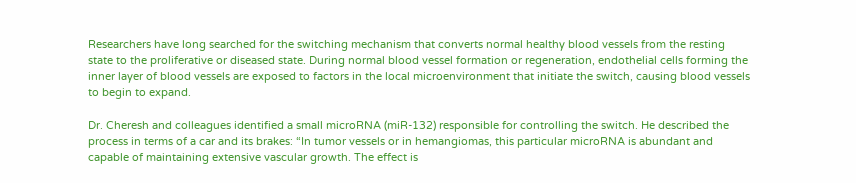Researchers have long searched for the switching mechanism that converts normal healthy blood vessels from the resting state to the proliferative or diseased state. During normal blood vessel formation or regeneration, endothelial cells forming the inner layer of blood vessels are exposed to factors in the local microenvironment that initiate the switch, causing blood vessels to begin to expand.

Dr. Cheresh and colleagues identified a small microRNA (miR-132) responsible for controlling the switch. He described the process in terms of a car and its brakes: “In tumor vessels or in hemangiomas, this particular microRNA is abundant and capable of maintaining extensive vascular growth. The effect is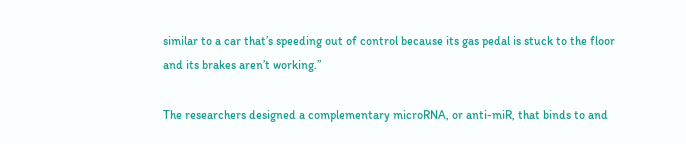similar to a car that’s speeding out of control because its gas pedal is stuck to the floor and its brakes aren’t working.”

The researchers designed a complementary microRNA, or anti-miR, that binds to and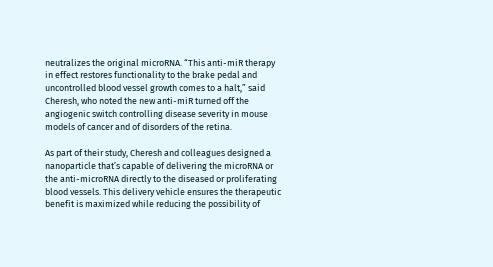neutralizes the original microRNA. “This anti-miR therapy in effect restores functionality to the brake pedal and uncontrolled blood vessel growth comes to a halt,” said Cheresh, who noted the new anti-miR turned off the angiogenic switch controlling disease severity in mouse models of cancer and of disorders of the retina.

As part of their study, Cheresh and colleagues designed a nanoparticle that’s capable of delivering the microRNA or the anti-microRNA directly to the diseased or proliferating blood vessels. This delivery vehicle ensures the therapeutic benefit is maximized while reducing the possibility of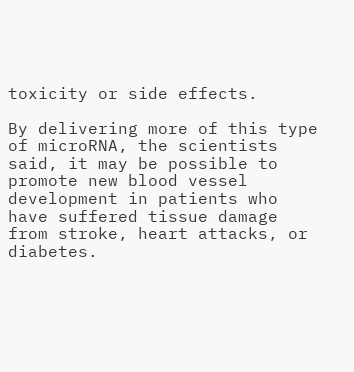toxicity or side effects.

By delivering more of this type of microRNA, the scientists said, it may be possible to promote new blood vessel development in patients who have suffered tissue damage from stroke, heart attacks, or diabetes.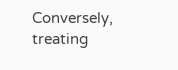Conversely, treating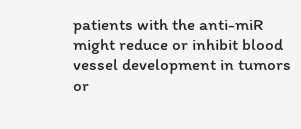patients with the anti-miR might reduce or inhibit blood vessel development in tumors or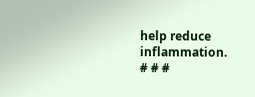help reduce inflammation.
# # #